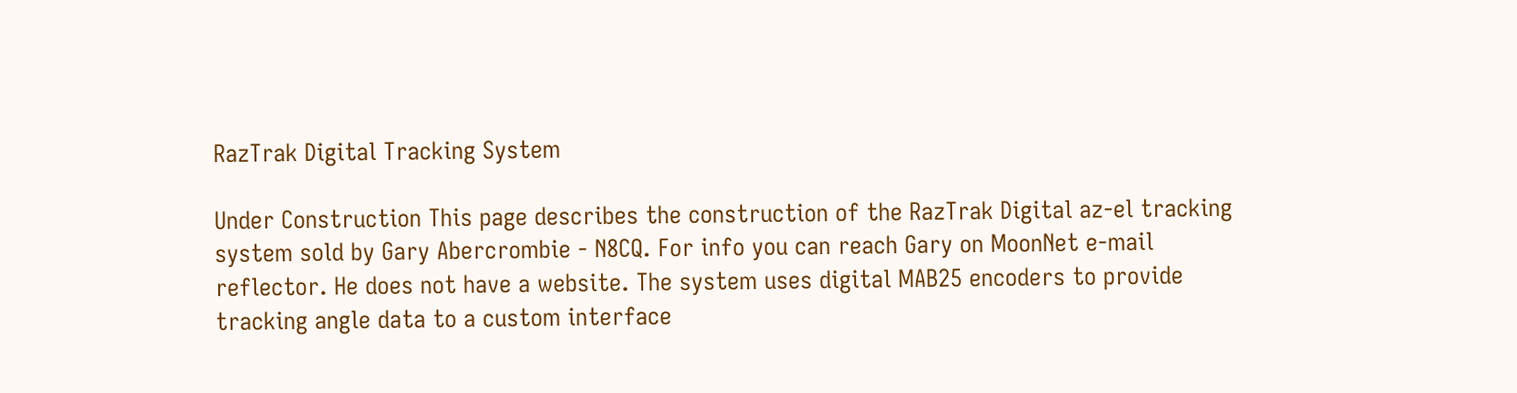RazTrak Digital Tracking System

Under Construction This page describes the construction of the RazTrak Digital az-el tracking system sold by Gary Abercrombie - N8CQ. For info you can reach Gary on MoonNet e-mail reflector. He does not have a website. The system uses digital MAB25 encoders to provide tracking angle data to a custom interface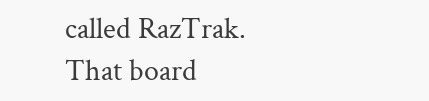called RazTrak. That board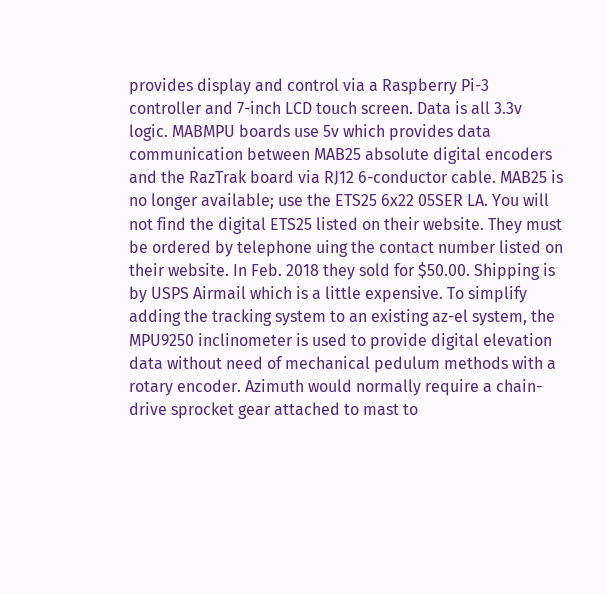provides display and control via a Raspberry Pi-3 controller and 7-inch LCD touch screen. Data is all 3.3v logic. MABMPU boards use 5v which provides data communication between MAB25 absolute digital encoders and the RazTrak board via RJ12 6-conductor cable. MAB25 is no longer available; use the ETS25 6x22 05SER LA. You will not find the digital ETS25 listed on their website. They must be ordered by telephone uing the contact number listed on their website. In Feb. 2018 they sold for $50.00. Shipping is by USPS Airmail which is a little expensive. To simplify adding the tracking system to an existing az-el system, the MPU9250 inclinometer is used to provide digital elevation data without need of mechanical pedulum methods with a rotary encoder. Azimuth would normally require a chain-drive sprocket gear attached to mast to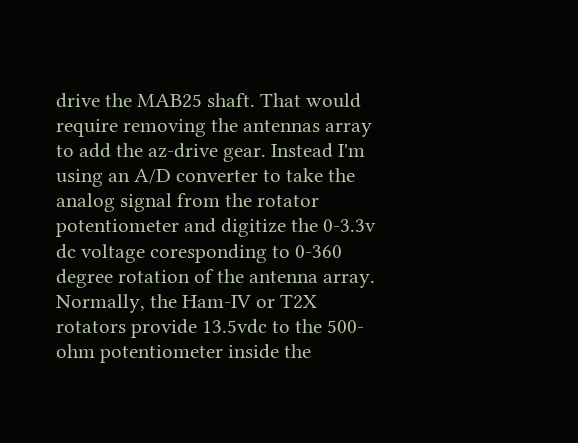drive the MAB25 shaft. That would require removing the antennas array to add the az-drive gear. Instead I'm using an A/D converter to take the analog signal from the rotator potentiometer and digitize the 0-3.3v dc voltage coresponding to 0-360 degree rotation of the antenna array. Normally, the Ham-IV or T2X rotators provide 13.5vdc to the 500-ohm potentiometer inside the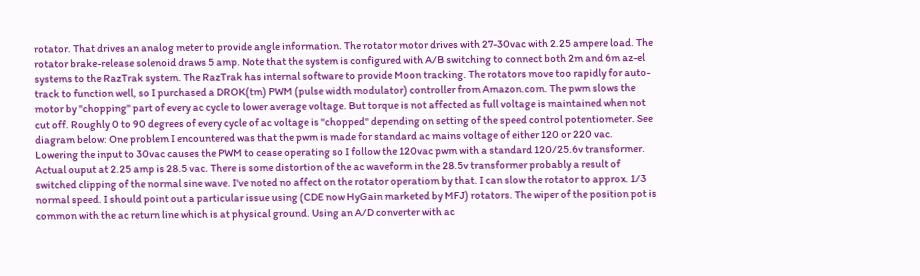rotator. That drives an analog meter to provide angle information. The rotator motor drives with 27-30vac with 2.25 ampere load. The rotator brake-release solenoid draws 5 amp. Note that the system is configured with A/B switching to connect both 2m and 6m az-el systems to the RazTrak system. The RazTrak has internal software to provide Moon tracking. The rotators move too rapidly for auto- track to function well, so I purchased a DROK(tm) PWM (pulse width modulator) controller from Amazon.com. The pwm slows the motor by "chopping" part of every ac cycle to lower average voltage. But torque is not affected as full voltage is maintained when not cut off. Roughly 0 to 90 degrees of every cycle of ac voltage is "chopped" depending on setting of the speed control potentiometer. See diagram below: One problem I encountered was that the pwm is made for standard ac mains voltage of either 120 or 220 vac. Lowering the input to 30vac causes the PWM to cease operating so I follow the 120vac pwm with a standard 120/25.6v transformer. Actual ouput at 2.25 amp is 28.5 vac. There is some distortion of the ac waveform in the 28.5v transformer probably a result of switched clipping of the normal sine wave. I've noted no affect on the rotator operatiom by that. I can slow the rotator to approx. 1/3 normal speed. I should point out a particular issue using (CDE now HyGain marketed by MFJ) rotators. The wiper of the position pot is common with the ac return line which is at physical ground. Using an A/D converter with ac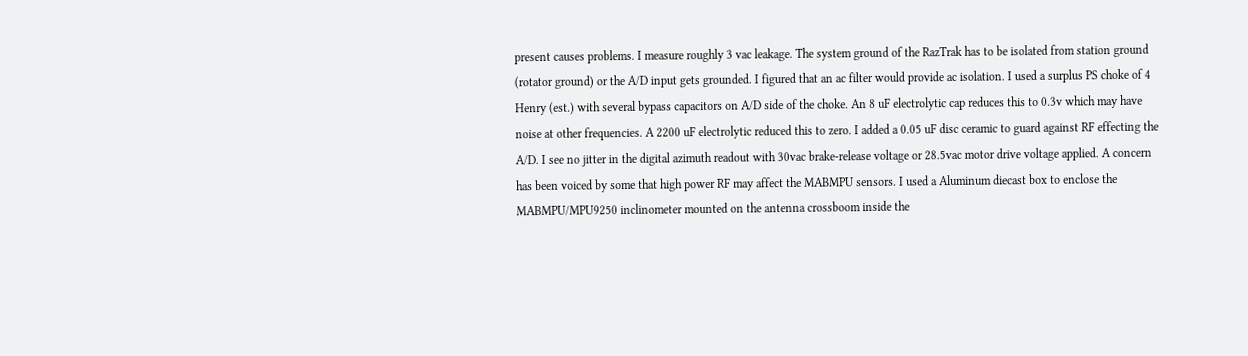present causes problems. I measure roughly 3 vac leakage. The system ground of the RazTrak has to be isolated from station ground (rotator ground) or the A/D input gets grounded. I figured that an ac filter would provide ac isolation. I used a surplus PS choke of 4 Henry (est.) with several bypass capacitors on A/D side of the choke. An 8 uF electrolytic cap reduces this to 0.3v which may have noise at other frequencies. A 2200 uF electrolytic reduced this to zero. I added a 0.05 uF disc ceramic to guard against RF effecting the A/D. I see no jitter in the digital azimuth readout with 30vac brake-release voltage or 28.5vac motor drive voltage applied. A concern has been voiced by some that high power RF may affect the MABMPU sensors. I used a Aluminum diecast box to enclose the MABMPU/MPU9250 inclinometer mounted on the antenna crossboom inside the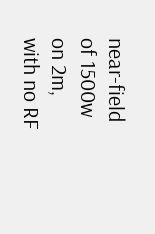near-field of 1500w on 2m, with no RF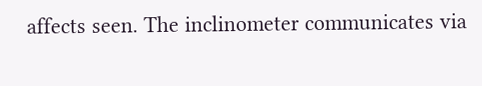affects seen. The inclinometer communicates via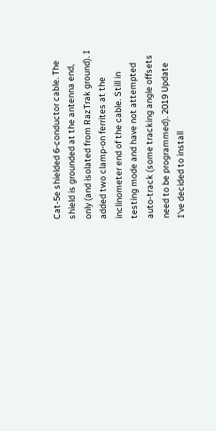Cat-5e shielded 6-conductor cable. The shield is grounded at the antenna end, only (and isolated from RazTrak ground). I added two clamp-on ferrites at the inclinometer end of the cable. Still in testing mode and have not attempted auto-track (some tracking angle offsets need to be programmed). 2019 Update I've decided to install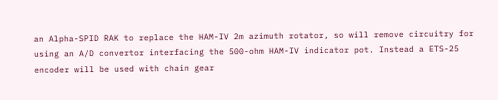an Alpha-SPID RAK to replace the HAM-IV 2m azimuth rotator, so will remove circuitry for using an A/D convertor interfacing the 500-ohm HAM-IV indicator pot. Instead a ETS-25 encoder will be used with chain gear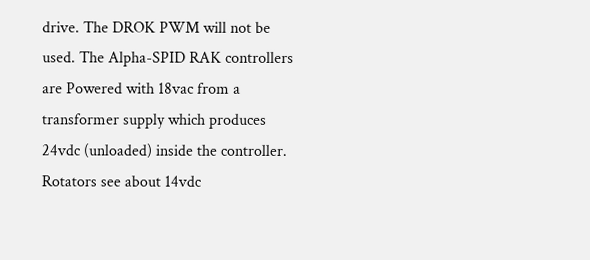drive. The DROK PWM will not be used. The Alpha-SPID RAK controllers are Powered with 18vac from a transformer supply which produces 24vdc (unloaded) inside the controller. Rotators see about 14vdc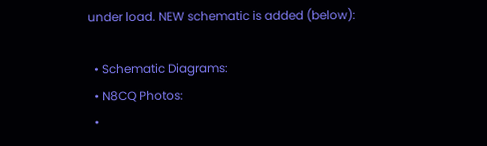under load. NEW schematic is added (below):

  • Schematic Diagrams:
  • N8CQ Photos:
  •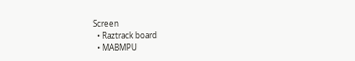Screen
  • Raztrack board
  • MABMPU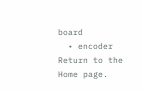board
  • encoder
Return to the Home page.